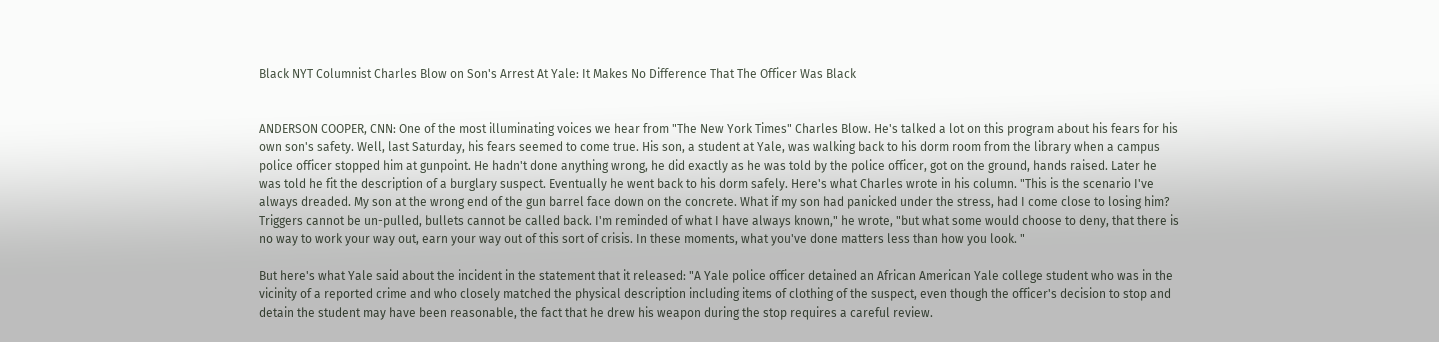Black NYT Columnist Charles Blow on Son's Arrest At Yale: It Makes No Difference That The Officer Was Black


ANDERSON COOPER, CNN: One of the most illuminating voices we hear from "The New York Times" Charles Blow. He's talked a lot on this program about his fears for his own son's safety. Well, last Saturday, his fears seemed to come true. His son, a student at Yale, was walking back to his dorm room from the library when a campus police officer stopped him at gunpoint. He hadn't done anything wrong, he did exactly as he was told by the police officer, got on the ground, hands raised. Later he was told he fit the description of a burglary suspect. Eventually he went back to his dorm safely. Here's what Charles wrote in his column. "This is the scenario I've always dreaded. My son at the wrong end of the gun barrel face down on the concrete. What if my son had panicked under the stress, had I come close to losing him? Triggers cannot be un-pulled, bullets cannot be called back. I'm reminded of what I have always known," he wrote, "but what some would choose to deny, that there is no way to work your way out, earn your way out of this sort of crisis. In these moments, what you've done matters less than how you look. "

But here's what Yale said about the incident in the statement that it released: "A Yale police officer detained an African American Yale college student who was in the vicinity of a reported crime and who closely matched the physical description including items of clothing of the suspect, even though the officer's decision to stop and detain the student may have been reasonable, the fact that he drew his weapon during the stop requires a careful review.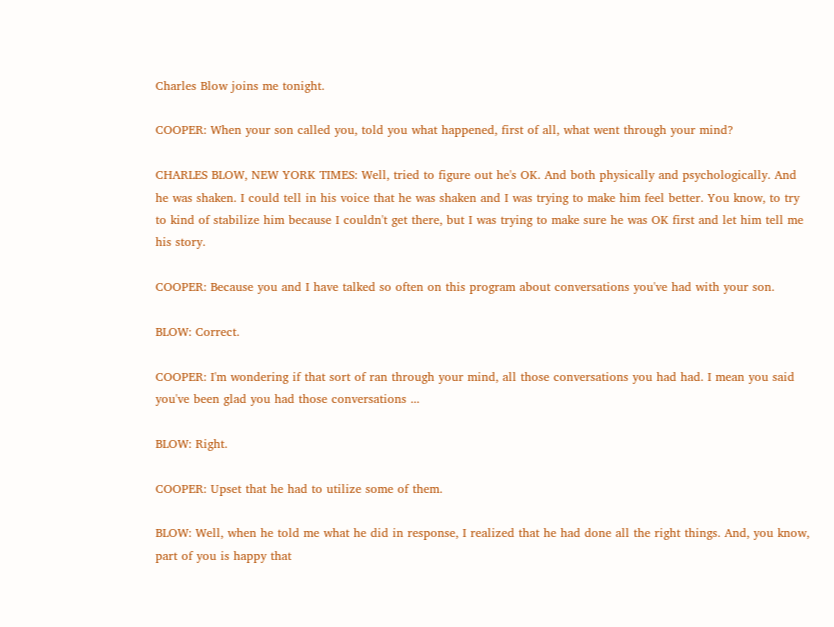Charles Blow joins me tonight.

COOPER: When your son called you, told you what happened, first of all, what went through your mind?

CHARLES BLOW, NEW YORK TIMES: Well, tried to figure out he's OK. And both physically and psychologically. And he was shaken. I could tell in his voice that he was shaken and I was trying to make him feel better. You know, to try to kind of stabilize him because I couldn't get there, but I was trying to make sure he was OK first and let him tell me his story.

COOPER: Because you and I have talked so often on this program about conversations you've had with your son.

BLOW: Correct.

COOPER: I'm wondering if that sort of ran through your mind, all those conversations you had had. I mean you said you've been glad you had those conversations ...

BLOW: Right.

COOPER: Upset that he had to utilize some of them.

BLOW: Well, when he told me what he did in response, I realized that he had done all the right things. And, you know, part of you is happy that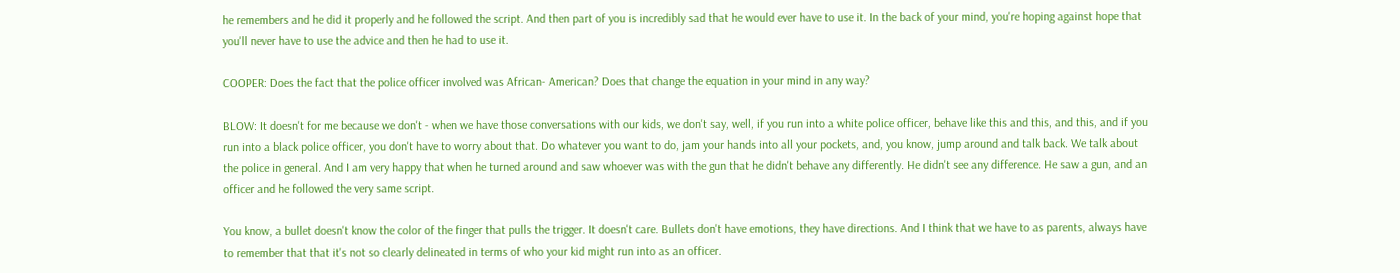he remembers and he did it properly and he followed the script. And then part of you is incredibly sad that he would ever have to use it. In the back of your mind, you're hoping against hope that you'll never have to use the advice and then he had to use it.

COOPER: Does the fact that the police officer involved was African- American? Does that change the equation in your mind in any way?

BLOW: It doesn't for me because we don't - when we have those conversations with our kids, we don't say, well, if you run into a white police officer, behave like this and this, and this, and if you run into a black police officer, you don't have to worry about that. Do whatever you want to do, jam your hands into all your pockets, and, you know, jump around and talk back. We talk about the police in general. And I am very happy that when he turned around and saw whoever was with the gun that he didn't behave any differently. He didn't see any difference. He saw a gun, and an officer and he followed the very same script.

You know, a bullet doesn't know the color of the finger that pulls the trigger. It doesn't care. Bullets don't have emotions, they have directions. And I think that we have to as parents, always have to remember that that it's not so clearly delineated in terms of who your kid might run into as an officer.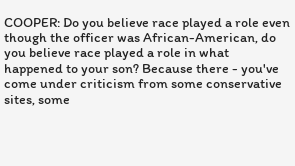COOPER: Do you believe race played a role even though the officer was African-American, do you believe race played a role in what happened to your son? Because there - you've come under criticism from some conservative sites, some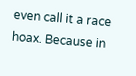even call it a race hoax. Because in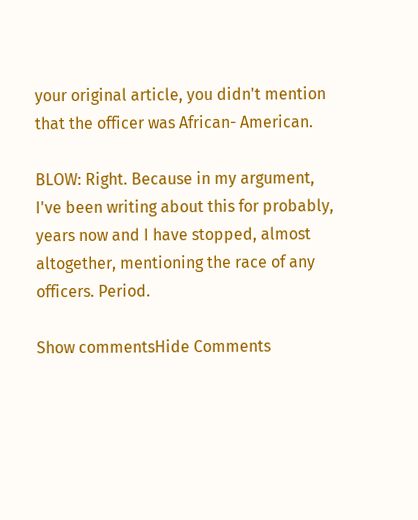your original article, you didn't mention that the officer was African- American.

BLOW: Right. Because in my argument, I've been writing about this for probably, years now and I have stopped, almost altogether, mentioning the race of any officers. Period.

Show commentsHide Comments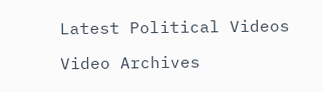Latest Political Videos

Video Archives